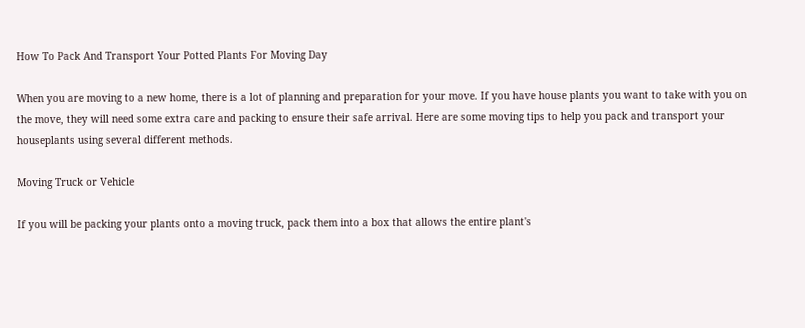How To Pack And Transport Your Potted Plants For Moving Day

When you are moving to a new home, there is a lot of planning and preparation for your move. If you have house plants you want to take with you on the move, they will need some extra care and packing to ensure their safe arrival. Here are some moving tips to help you pack and transport your houseplants using several different methods.

Moving Truck or Vehicle

If you will be packing your plants onto a moving truck, pack them into a box that allows the entire plant's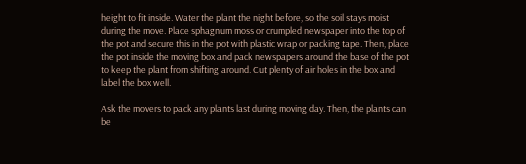height to fit inside. Water the plant the night before, so the soil stays moist during the move. Place sphagnum moss or crumpled newspaper into the top of the pot and secure this in the pot with plastic wrap or packing tape. Then, place the pot inside the moving box and pack newspapers around the base of the pot to keep the plant from shifting around. Cut plenty of air holes in the box and label the box well.

Ask the movers to pack any plants last during moving day. Then, the plants can be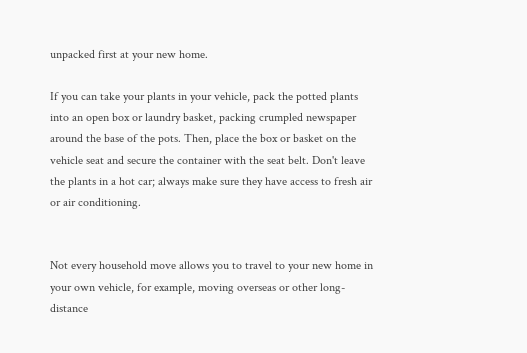unpacked first at your new home.

If you can take your plants in your vehicle, pack the potted plants into an open box or laundry basket, packing crumpled newspaper around the base of the pots. Then, place the box or basket on the vehicle seat and secure the container with the seat belt. Don't leave the plants in a hot car; always make sure they have access to fresh air or air conditioning.


Not every household move allows you to travel to your new home in your own vehicle, for example, moving overseas or other long-distance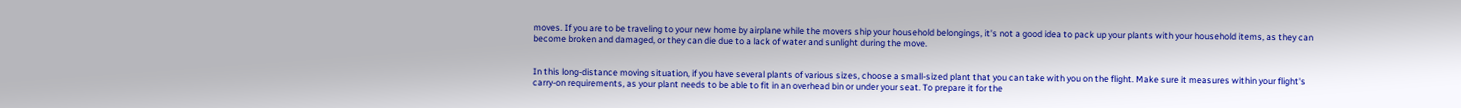moves. If you are to be traveling to your new home by airplane while the movers ship your household belongings, it's not a good idea to pack up your plants with your household items, as they can become broken and damaged, or they can die due to a lack of water and sunlight during the move.


In this long-distance moving situation, if you have several plants of various sizes, choose a small-sized plant that you can take with you on the flight. Make sure it measures within your flight's carry-on requirements, as your plant needs to be able to fit in an overhead bin or under your seat. To prepare it for the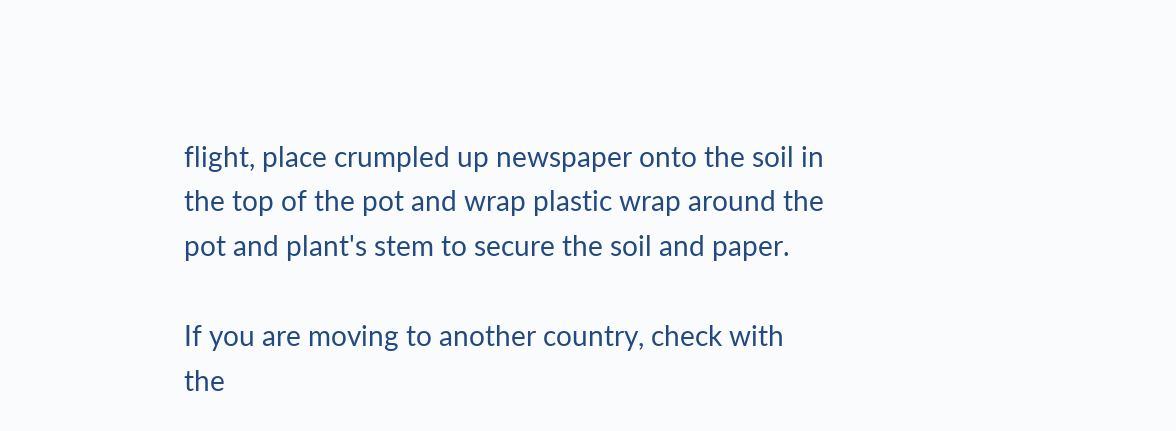flight, place crumpled up newspaper onto the soil in the top of the pot and wrap plastic wrap around the pot and plant's stem to secure the soil and paper.

If you are moving to another country, check with the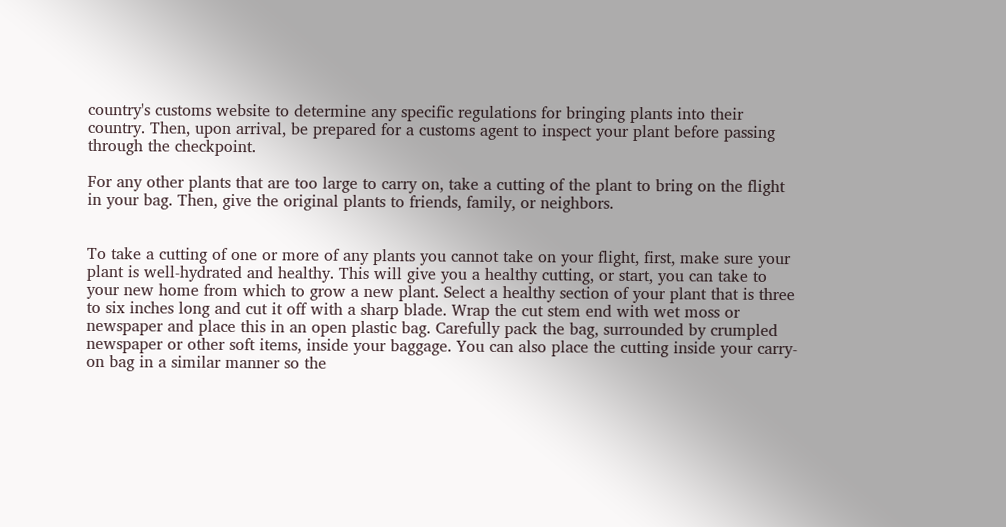country's customs website to determine any specific regulations for bringing plants into their country. Then, upon arrival, be prepared for a customs agent to inspect your plant before passing through the checkpoint.

For any other plants that are too large to carry on, take a cutting of the plant to bring on the flight in your bag. Then, give the original plants to friends, family, or neighbors.


To take a cutting of one or more of any plants you cannot take on your flight, first, make sure your plant is well-hydrated and healthy. This will give you a healthy cutting, or start, you can take to your new home from which to grow a new plant. Select a healthy section of your plant that is three to six inches long and cut it off with a sharp blade. Wrap the cut stem end with wet moss or newspaper and place this in an open plastic bag. Carefully pack the bag, surrounded by crumpled newspaper or other soft items, inside your baggage. You can also place the cutting inside your carry-on bag in a similar manner so the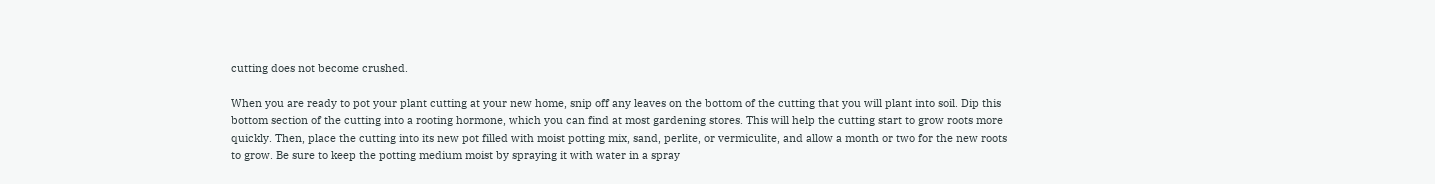cutting does not become crushed.

When you are ready to pot your plant cutting at your new home, snip off any leaves on the bottom of the cutting that you will plant into soil. Dip this bottom section of the cutting into a rooting hormone, which you can find at most gardening stores. This will help the cutting start to grow roots more quickly. Then, place the cutting into its new pot filled with moist potting mix, sand, perlite, or vermiculite, and allow a month or two for the new roots to grow. Be sure to keep the potting medium moist by spraying it with water in a spray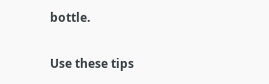bottle.

Use these tips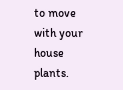to move with your house plants.